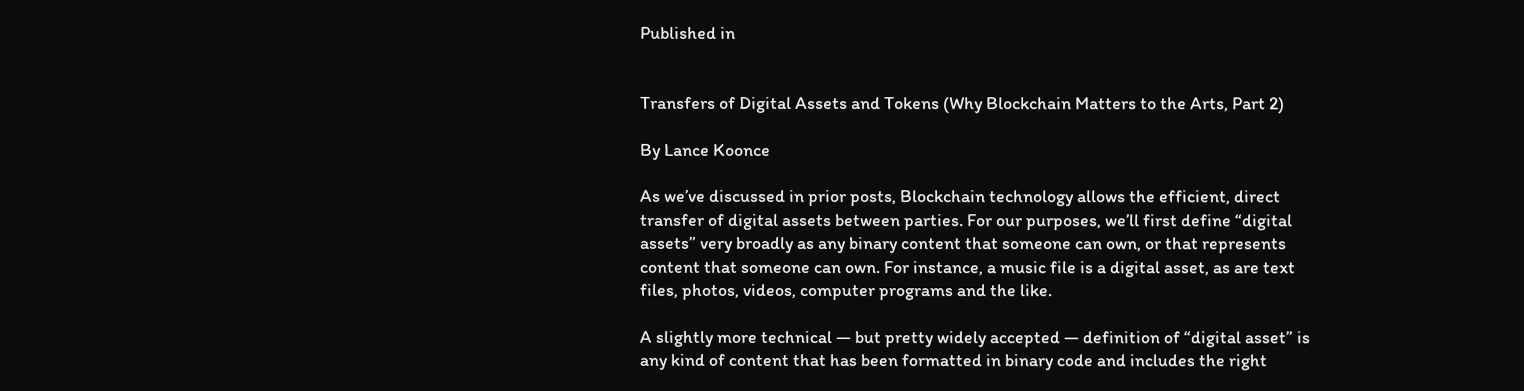Published in


Transfers of Digital Assets and Tokens (Why Blockchain Matters to the Arts, Part 2)

By Lance Koonce

As we’ve discussed in prior posts, Blockchain technology allows the efficient, direct transfer of digital assets between parties. For our purposes, we’ll first define “digital assets” very broadly as any binary content that someone can own, or that represents content that someone can own. For instance, a music file is a digital asset, as are text files, photos, videos, computer programs and the like.

A slightly more technical — but pretty widely accepted — definition of “digital asset” is any kind of content that has been formatted in binary code and includes the right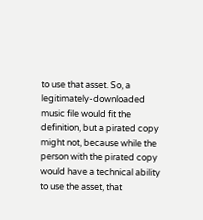to use that asset. So, a legitimately-downloaded music file would fit the definition, but a pirated copy might not, because while the person with the pirated copy would have a technical ability to use the asset, that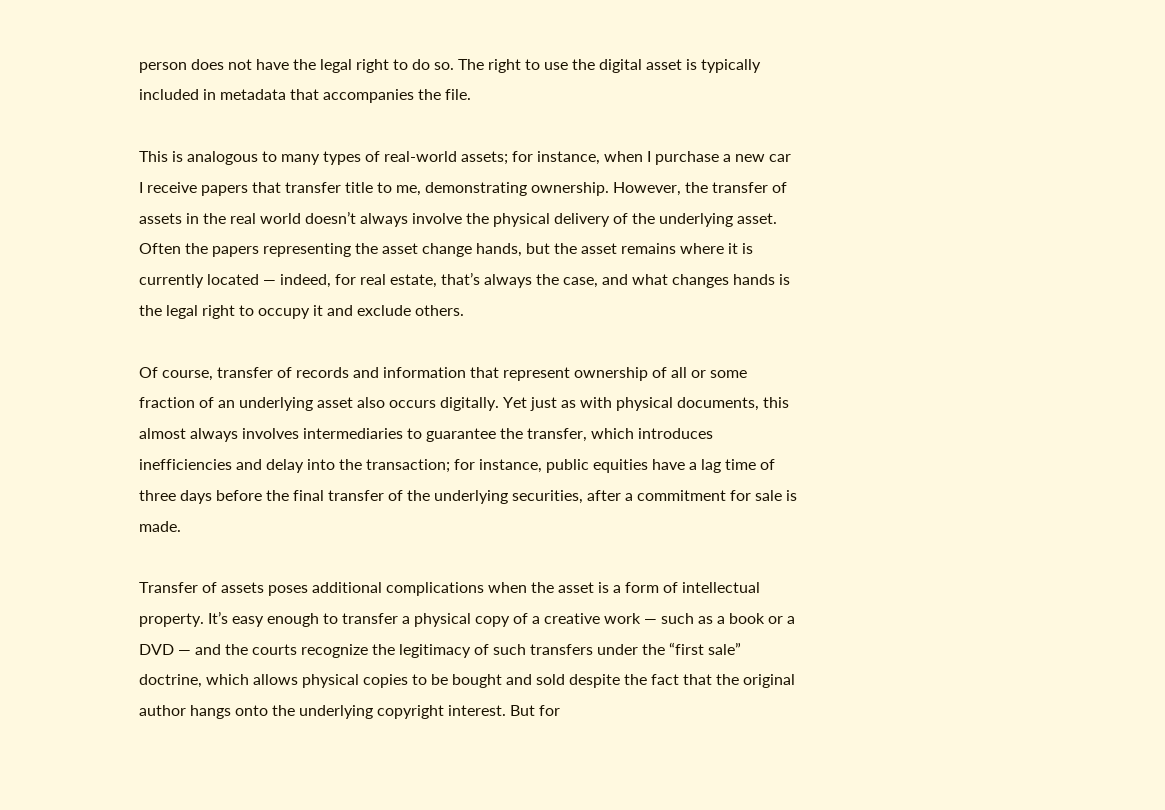person does not have the legal right to do so. The right to use the digital asset is typically included in metadata that accompanies the file.

This is analogous to many types of real-world assets; for instance, when I purchase a new car I receive papers that transfer title to me, demonstrating ownership. However, the transfer of assets in the real world doesn’t always involve the physical delivery of the underlying asset. Often the papers representing the asset change hands, but the asset remains where it is currently located — indeed, for real estate, that’s always the case, and what changes hands is the legal right to occupy it and exclude others.

Of course, transfer of records and information that represent ownership of all or some fraction of an underlying asset also occurs digitally. Yet just as with physical documents, this almost always involves intermediaries to guarantee the transfer, which introduces inefficiencies and delay into the transaction; for instance, public equities have a lag time of three days before the final transfer of the underlying securities, after a commitment for sale is made.

Transfer of assets poses additional complications when the asset is a form of intellectual property. It’s easy enough to transfer a physical copy of a creative work — such as a book or a DVD — and the courts recognize the legitimacy of such transfers under the “first sale” doctrine, which allows physical copies to be bought and sold despite the fact that the original author hangs onto the underlying copyright interest. But for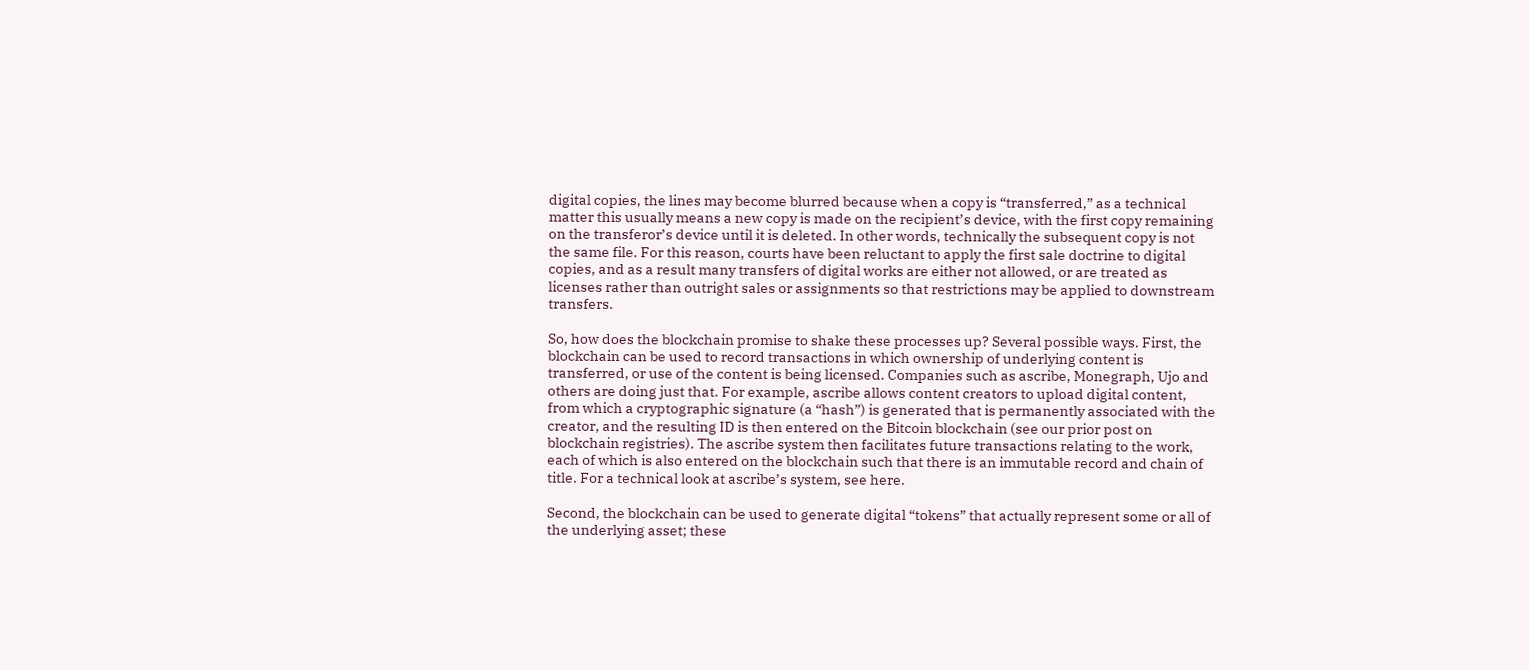digital copies, the lines may become blurred because when a copy is “transferred,” as a technical matter this usually means a new copy is made on the recipient’s device, with the first copy remaining on the transferor’s device until it is deleted. In other words, technically the subsequent copy is not the same file. For this reason, courts have been reluctant to apply the first sale doctrine to digital copies, and as a result many transfers of digital works are either not allowed, or are treated as licenses rather than outright sales or assignments so that restrictions may be applied to downstream transfers.

So, how does the blockchain promise to shake these processes up? Several possible ways. First, the blockchain can be used to record transactions in which ownership of underlying content is transferred, or use of the content is being licensed. Companies such as ascribe, Monegraph, Ujo and others are doing just that. For example, ascribe allows content creators to upload digital content, from which a cryptographic signature (a “hash”) is generated that is permanently associated with the creator, and the resulting ID is then entered on the Bitcoin blockchain (see our prior post on blockchain registries). The ascribe system then facilitates future transactions relating to the work, each of which is also entered on the blockchain such that there is an immutable record and chain of title. For a technical look at ascribe’s system, see here.

Second, the blockchain can be used to generate digital “tokens” that actually represent some or all of the underlying asset; these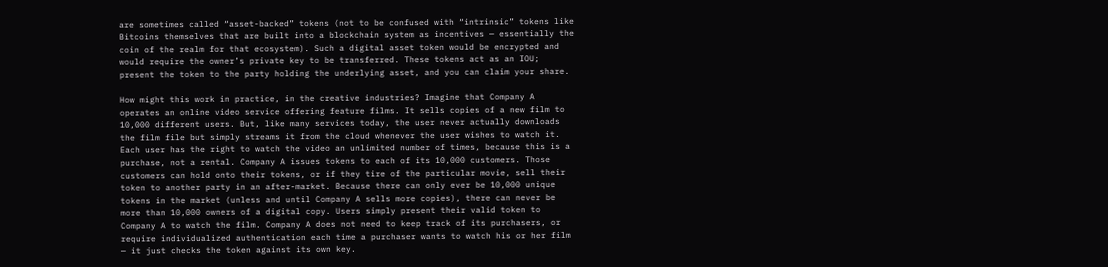are sometimes called “asset-backed” tokens (not to be confused with “intrinsic” tokens like Bitcoins themselves that are built into a blockchain system as incentives — essentially the coin of the realm for that ecosystem). Such a digital asset token would be encrypted and would require the owner’s private key to be transferred. These tokens act as an IOU; present the token to the party holding the underlying asset, and you can claim your share.

How might this work in practice, in the creative industries? Imagine that Company A operates an online video service offering feature films. It sells copies of a new film to 10,000 different users. But, like many services today, the user never actually downloads the film file but simply streams it from the cloud whenever the user wishes to watch it. Each user has the right to watch the video an unlimited number of times, because this is a purchase, not a rental. Company A issues tokens to each of its 10,000 customers. Those customers can hold onto their tokens, or if they tire of the particular movie, sell their token to another party in an after-market. Because there can only ever be 10,000 unique tokens in the market (unless and until Company A sells more copies), there can never be more than 10,000 owners of a digital copy. Users simply present their valid token to Company A to watch the film. Company A does not need to keep track of its purchasers, or require individualized authentication each time a purchaser wants to watch his or her film — it just checks the token against its own key.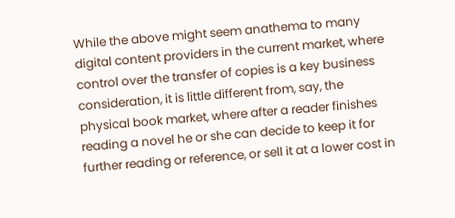While the above might seem anathema to many digital content providers in the current market, where control over the transfer of copies is a key business consideration, it is little different from, say, the physical book market, where after a reader finishes reading a novel he or she can decide to keep it for further reading or reference, or sell it at a lower cost in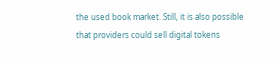the used book market. Still, it is also possible that providers could sell digital tokens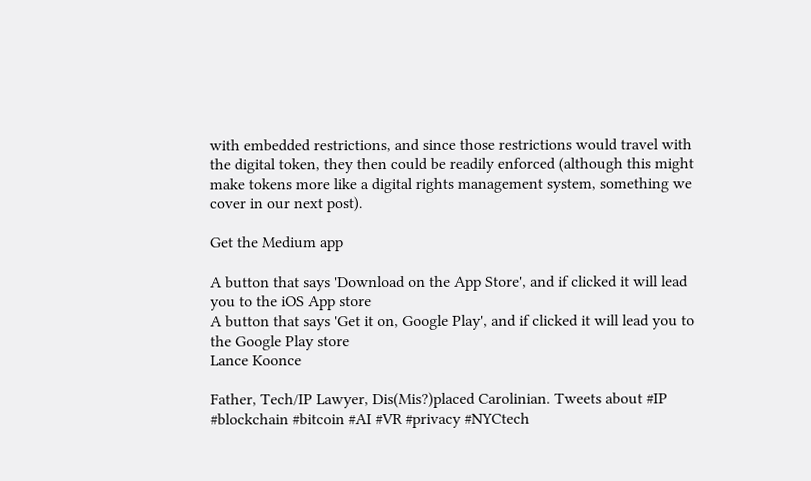with embedded restrictions, and since those restrictions would travel with the digital token, they then could be readily enforced (although this might make tokens more like a digital rights management system, something we cover in our next post).

Get the Medium app

A button that says 'Download on the App Store', and if clicked it will lead you to the iOS App store
A button that says 'Get it on, Google Play', and if clicked it will lead you to the Google Play store
Lance Koonce

Father, Tech/IP Lawyer, Dis(Mis?)placed Carolinian. Tweets about #IP #blockchain #bitcoin #AI #VR #privacy #NYCtech